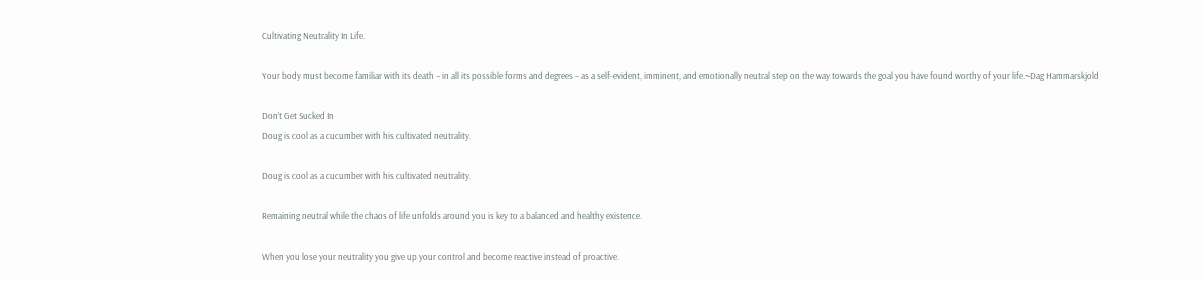Cultivating Neutrality In Life.

Your body must become familiar with its death – in all its possible forms and degrees – as a self-evident, imminent, and emotionally neutral step on the way towards the goal you have found worthy of your life.~Dag Hammarskjold

Don’t Get Sucked In
Doug is cool as a cucumber with his cultivated neutrality.

Doug is cool as a cucumber with his cultivated neutrality.

Remaining neutral while the chaos of life unfolds around you is key to a balanced and healthy existence.

When you lose your neutrality you give up your control and become reactive instead of proactive.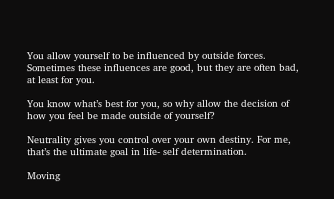You allow yourself to be influenced by outside forces. Sometimes these influences are good, but they are often bad, at least for you.

You know what’s best for you, so why allow the decision of how you feel be made outside of yourself?

Neutrality gives you control over your own destiny. For me, that’s the ultimate goal in life- self determination.

Moving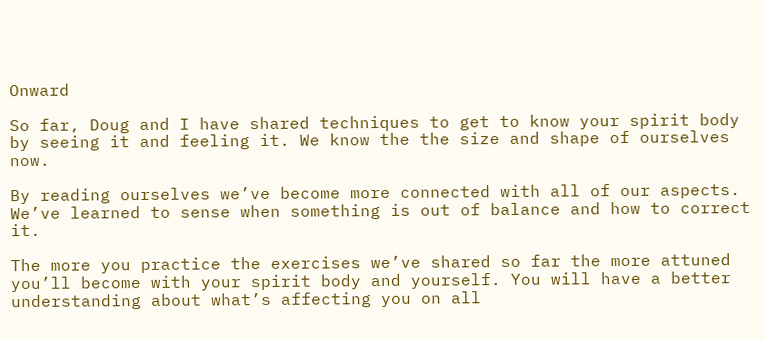Onward

So far, Doug and I have shared techniques to get to know your spirit body by seeing it and feeling it. We know the the size and shape of ourselves now.

By reading ourselves we’ve become more connected with all of our aspects. We’ve learned to sense when something is out of balance and how to correct it.

The more you practice the exercises we’ve shared so far the more attuned you’ll become with your spirit body and yourself. You will have a better understanding about what’s affecting you on all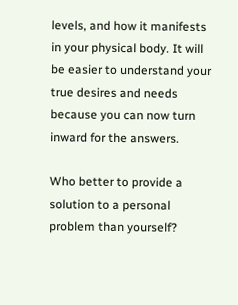levels, and how it manifests in your physical body. It will be easier to understand your true desires and needs because you can now turn inward for the answers.

Who better to provide a solution to a personal problem than yourself?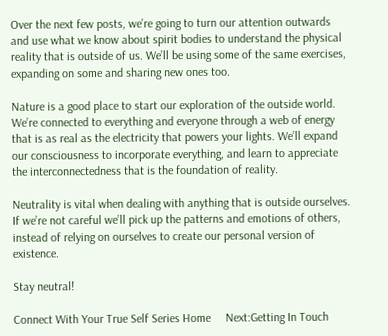Over the next few posts, we’re going to turn our attention outwards and use what we know about spirit bodies to understand the physical reality that is outside of us. We’ll be using some of the same exercises, expanding on some and sharing new ones too.

Nature is a good place to start our exploration of the outside world. We’re connected to everything and everyone through a web of energy that is as real as the electricity that powers your lights. We’ll expand our consciousness to incorporate everything, and learn to appreciate the interconnectedness that is the foundation of reality.

Neutrality is vital when dealing with anything that is outside ourselves. If we’re not careful we’ll pick up the patterns and emotions of others, instead of relying on ourselves to create our personal version of existence.

Stay neutral!

Connect With Your True Self Series Home     Next:Getting In Touch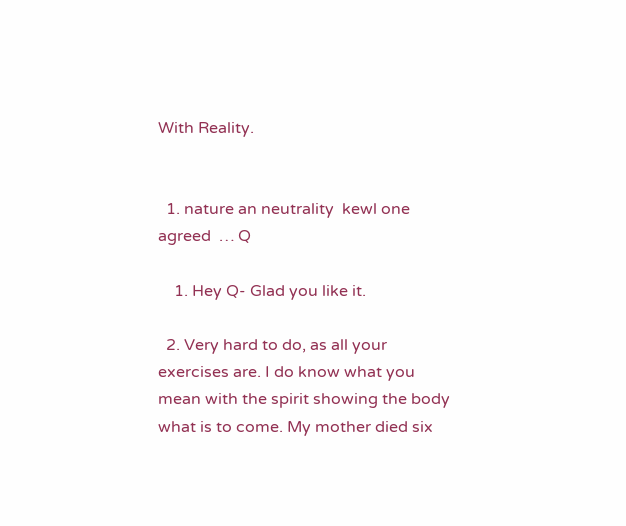With Reality.


  1. nature an neutrality  kewl one agreed  … Q

    1. Hey Q- Glad you like it.

  2. Very hard to do, as all your exercises are. I do know what you mean with the spirit showing the body what is to come. My mother died six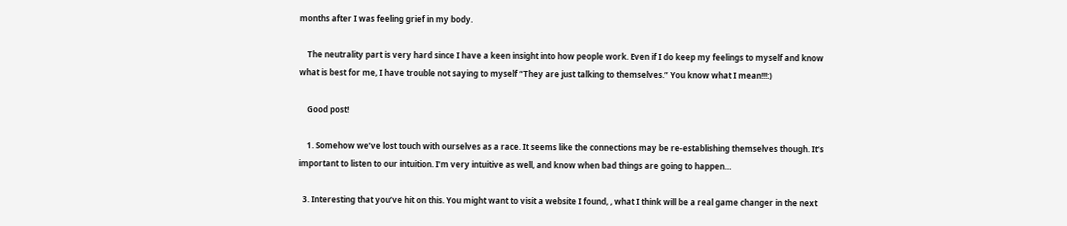months after I was feeling grief in my body.

    The neutrality part is very hard since I have a keen insight into how people work. Even if I do keep my feelings to myself and know what is best for me, I have trouble not saying to myself “They are just talking to themselves.” You know what I mean!!!:)

    Good post!

    1. Somehow we’ve lost touch with ourselves as a race. It seems like the connections may be re-establishing themselves though. It’s important to listen to our intuition. I’m very intuitive as well, and know when bad things are going to happen…

  3. Interesting that you’ve hit on this. You might want to visit a website I found, , what I think will be a real game changer in the next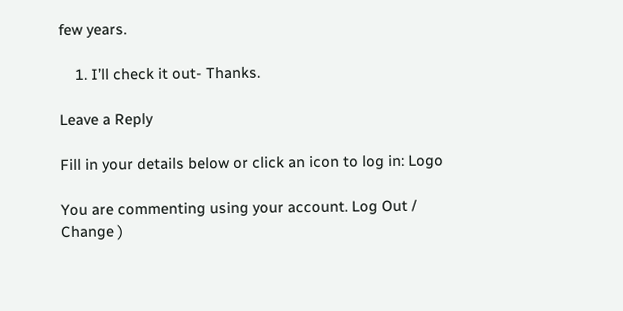few years.

    1. I’ll check it out- Thanks.

Leave a Reply

Fill in your details below or click an icon to log in: Logo

You are commenting using your account. Log Out /  Change )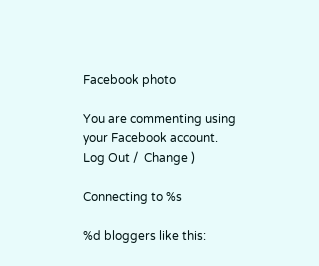Facebook photo

You are commenting using your Facebook account. Log Out /  Change )

Connecting to %s

%d bloggers like this: